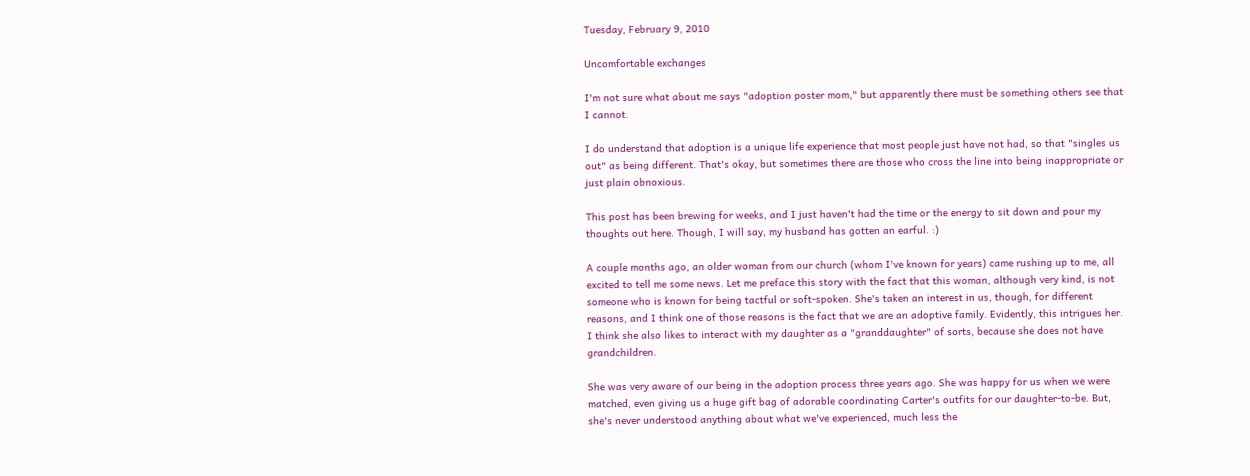Tuesday, February 9, 2010

Uncomfortable exchanges

I'm not sure what about me says "adoption poster mom," but apparently there must be something others see that I cannot.

I do understand that adoption is a unique life experience that most people just have not had, so that "singles us out" as being different. That's okay, but sometimes there are those who cross the line into being inappropriate or just plain obnoxious.

This post has been brewing for weeks, and I just haven't had the time or the energy to sit down and pour my thoughts out here. Though, I will say, my husband has gotten an earful. :)

A couple months ago, an older woman from our church (whom I've known for years) came rushing up to me, all excited to tell me some news. Let me preface this story with the fact that this woman, although very kind, is not someone who is known for being tactful or soft-spoken. She's taken an interest in us, though, for different reasons, and I think one of those reasons is the fact that we are an adoptive family. Evidently, this intrigues her. I think she also likes to interact with my daughter as a "granddaughter" of sorts, because she does not have grandchildren.

She was very aware of our being in the adoption process three years ago. She was happy for us when we were matched, even giving us a huge gift bag of adorable coordinating Carter's outfits for our daughter-to-be. But, she's never understood anything about what we've experienced, much less the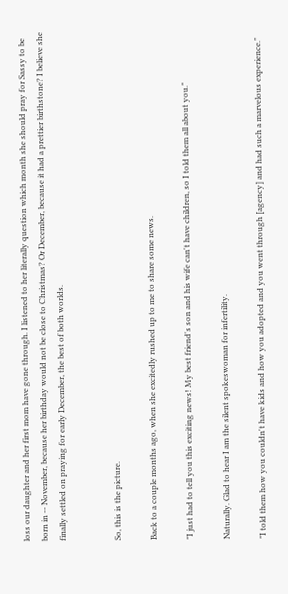loss our daughter and her first mom have gone through. I listened to her literally question which month she should pray for Sassy to be born in -- November, because her birthday would not be close to Christmas? Or December, because it had a prettier birthstone? I believe she finally settled on praying for early December, the best of both worlds.


So, this is the picture.

Back to a couple months ago, when she excitedly rushed up to me to share some news.

"I just had to tell you this exciting news! My best friend's son and his wife can't have children, so I told them all about you."

Naturally. Glad to hear I am the silent spokeswoman for infertility.

"I told them how you couldn't have kids and how you adopted and you went through [agency] and had such a marvelous experience."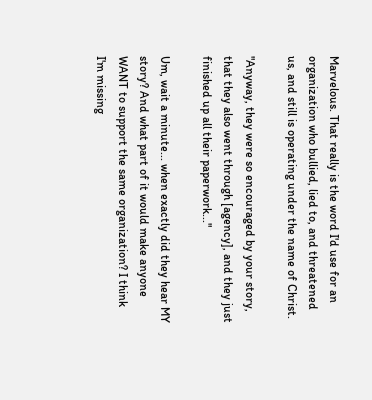Marvelous. That really is the word I'd use for an organization who bullied, lied to, and threatened us, and still is operating under the name of Christ.

"Anyway, they were so encouraged by your story, that they also went through [agency], and they just finished up all their paperwork..."

Um, wait a minute... when exactly did they hear MY story? And what part of it would make anyone WANT to support the same organization? I think I'm missing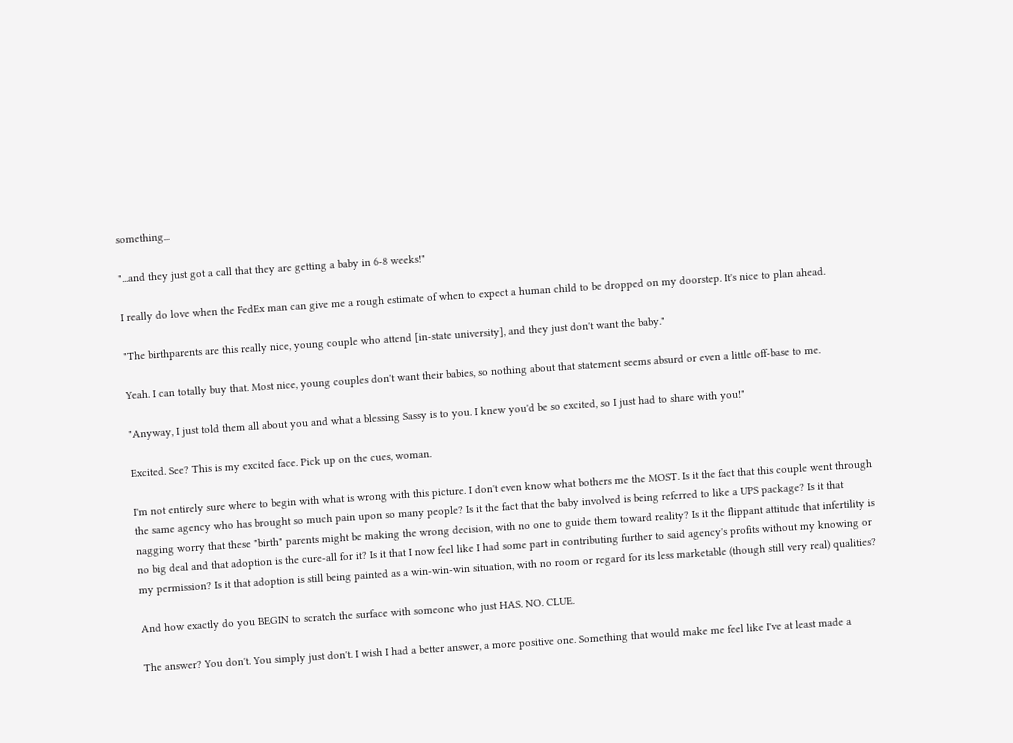something...

"...and they just got a call that they are getting a baby in 6-8 weeks!"

I really do love when the FedEx man can give me a rough estimate of when to expect a human child to be dropped on my doorstep. It's nice to plan ahead.

"The birthparents are this really nice, young couple who attend [in-state university], and they just don't want the baby."

Yeah. I can totally buy that. Most nice, young couples don't want their babies, so nothing about that statement seems absurd or even a little off-base to me.

"Anyway, I just told them all about you and what a blessing Sassy is to you. I knew you'd be so excited, so I just had to share with you!"

Excited. See? This is my excited face. Pick up on the cues, woman.

I'm not entirely sure where to begin with what is wrong with this picture. I don't even know what bothers me the MOST. Is it the fact that this couple went through the same agency who has brought so much pain upon so many people? Is it the fact that the baby involved is being referred to like a UPS package? Is it that nagging worry that these "birth" parents might be making the wrong decision, with no one to guide them toward reality? Is it the flippant attitude that infertility is no big deal and that adoption is the cure-all for it? Is it that I now feel like I had some part in contributing further to said agency's profits without my knowing or my permission? Is it that adoption is still being painted as a win-win-win situation, with no room or regard for its less marketable (though still very real) qualities?

And how exactly do you BEGIN to scratch the surface with someone who just HAS. NO. CLUE.

The answer? You don't. You simply just don't. I wish I had a better answer, a more positive one. Something that would make me feel like I've at least made a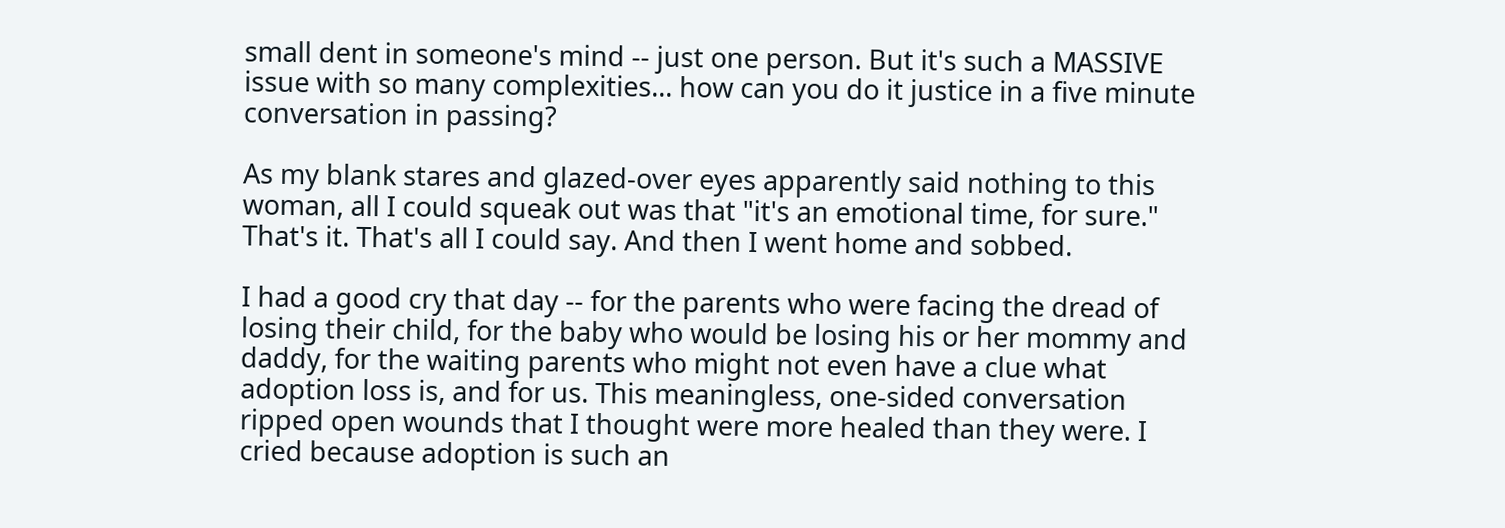small dent in someone's mind -- just one person. But it's such a MASSIVE issue with so many complexities... how can you do it justice in a five minute conversation in passing?

As my blank stares and glazed-over eyes apparently said nothing to this woman, all I could squeak out was that "it's an emotional time, for sure." That's it. That's all I could say. And then I went home and sobbed.

I had a good cry that day -- for the parents who were facing the dread of losing their child, for the baby who would be losing his or her mommy and daddy, for the waiting parents who might not even have a clue what adoption loss is, and for us. This meaningless, one-sided conversation ripped open wounds that I thought were more healed than they were. I cried because adoption is such an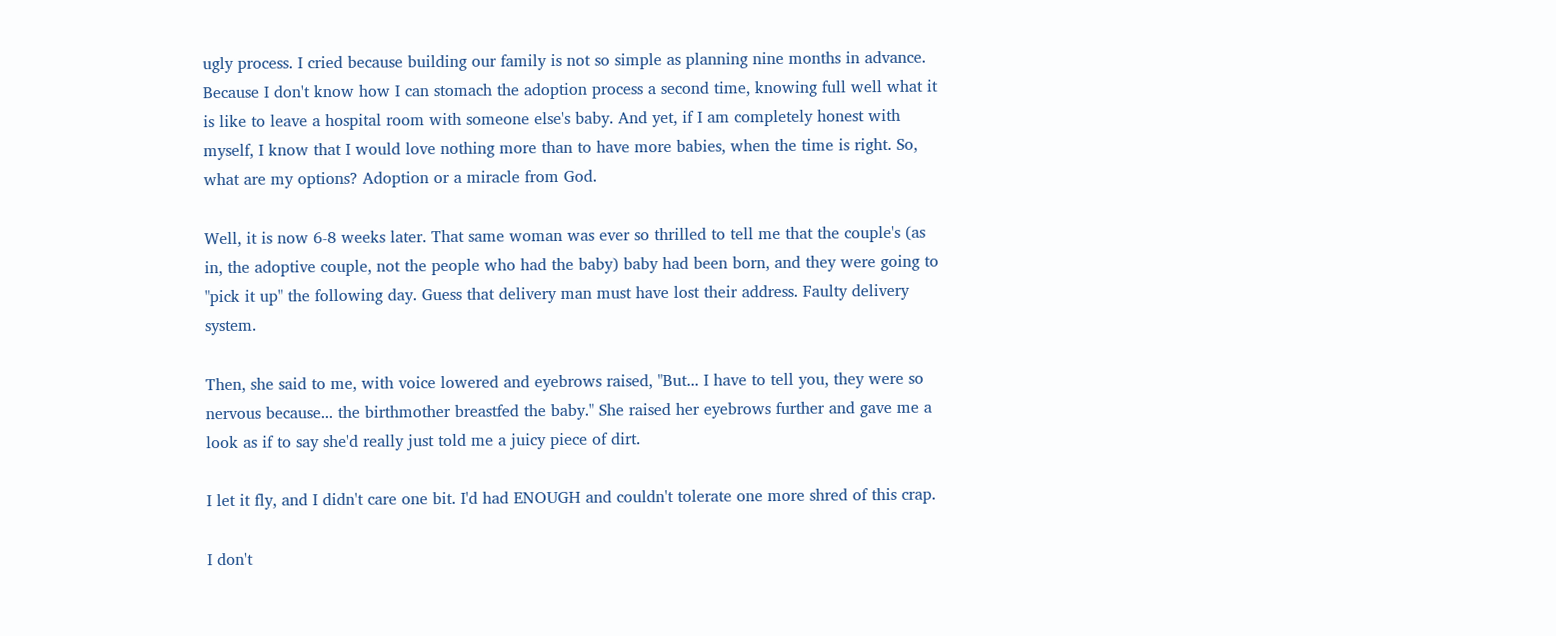ugly process. I cried because building our family is not so simple as planning nine months in advance. Because I don't know how I can stomach the adoption process a second time, knowing full well what it is like to leave a hospital room with someone else's baby. And yet, if I am completely honest with myself, I know that I would love nothing more than to have more babies, when the time is right. So, what are my options? Adoption or a miracle from God.

Well, it is now 6-8 weeks later. That same woman was ever so thrilled to tell me that the couple's (as in, the adoptive couple, not the people who had the baby) baby had been born, and they were going to "pick it up" the following day. Guess that delivery man must have lost their address. Faulty delivery system.

Then, she said to me, with voice lowered and eyebrows raised, "But... I have to tell you, they were so nervous because... the birthmother breastfed the baby." She raised her eyebrows further and gave me a look as if to say she'd really just told me a juicy piece of dirt.

I let it fly, and I didn't care one bit. I'd had ENOUGH and couldn't tolerate one more shred of this crap.

I don't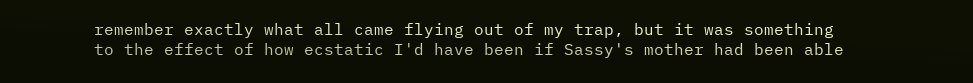remember exactly what all came flying out of my trap, but it was something to the effect of how ecstatic I'd have been if Sassy's mother had been able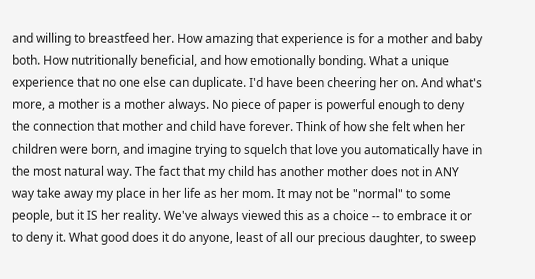and willing to breastfeed her. How amazing that experience is for a mother and baby both. How nutritionally beneficial, and how emotionally bonding. What a unique experience that no one else can duplicate. I'd have been cheering her on. And what's more, a mother is a mother always. No piece of paper is powerful enough to deny the connection that mother and child have forever. Think of how she felt when her children were born, and imagine trying to squelch that love you automatically have in the most natural way. The fact that my child has another mother does not in ANY way take away my place in her life as her mom. It may not be "normal" to some people, but it IS her reality. We've always viewed this as a choice -- to embrace it or to deny it. What good does it do anyone, least of all our precious daughter, to sweep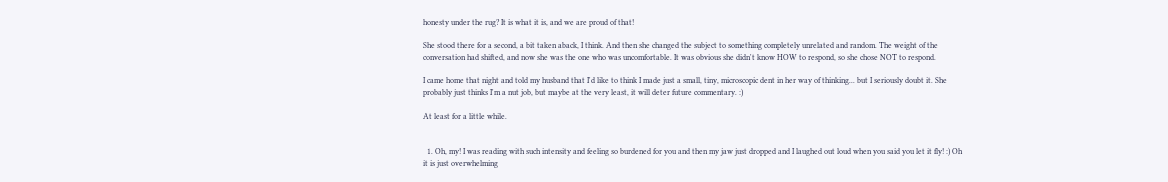honesty under the rug? It is what it is, and we are proud of that!

She stood there for a second, a bit taken aback, I think. And then she changed the subject to something completely unrelated and random. The weight of the conversation had shifted, and now she was the one who was uncomfortable. It was obvious she didn't know HOW to respond, so she chose NOT to respond.

I came home that night and told my husband that I'd like to think I made just a small, tiny, microscopic dent in her way of thinking... but I seriously doubt it. She probably just thinks I'm a nut job, but maybe at the very least, it will deter future commentary. :)

At least for a little while.


  1. Oh, my! I was reading with such intensity and feeling so burdened for you and then my jaw just dropped and I laughed out loud when you said you let it fly! :) Oh it is just overwhelming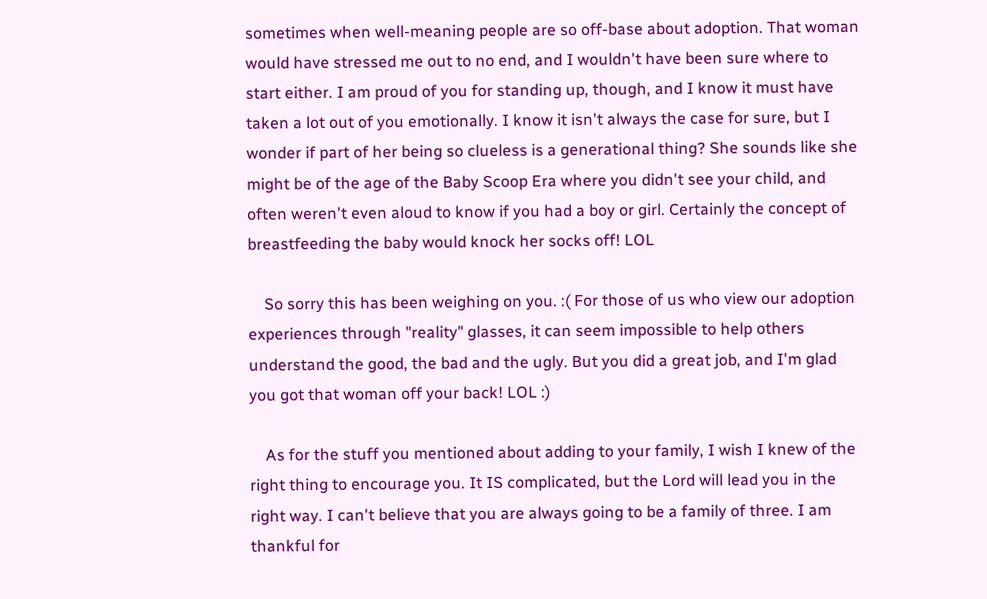sometimes when well-meaning people are so off-base about adoption. That woman would have stressed me out to no end, and I wouldn't have been sure where to start either. I am proud of you for standing up, though, and I know it must have taken a lot out of you emotionally. I know it isn't always the case for sure, but I wonder if part of her being so clueless is a generational thing? She sounds like she might be of the age of the Baby Scoop Era where you didn't see your child, and often weren't even aloud to know if you had a boy or girl. Certainly the concept of breastfeeding the baby would knock her socks off! LOL

    So sorry this has been weighing on you. :( For those of us who view our adoption experiences through "reality" glasses, it can seem impossible to help others understand the good, the bad and the ugly. But you did a great job, and I'm glad you got that woman off your back! LOL :)

    As for the stuff you mentioned about adding to your family, I wish I knew of the right thing to encourage you. It IS complicated, but the Lord will lead you in the right way. I can't believe that you are always going to be a family of three. I am thankful for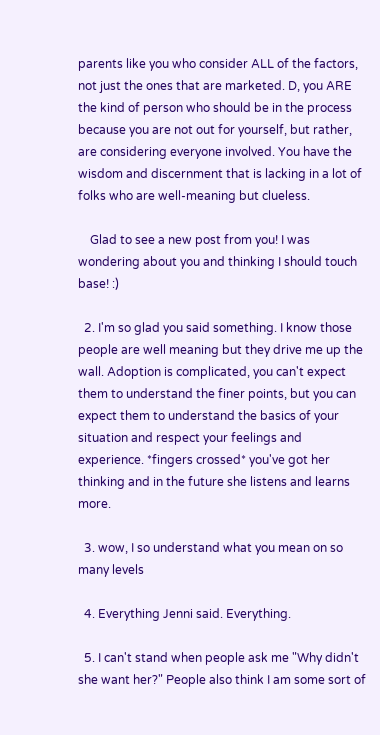parents like you who consider ALL of the factors, not just the ones that are marketed. D, you ARE the kind of person who should be in the process because you are not out for yourself, but rather, are considering everyone involved. You have the wisdom and discernment that is lacking in a lot of folks who are well-meaning but clueless.

    Glad to see a new post from you! I was wondering about you and thinking I should touch base! :)

  2. I'm so glad you said something. I know those people are well meaning but they drive me up the wall. Adoption is complicated, you can't expect them to understand the finer points, but you can expect them to understand the basics of your situation and respect your feelings and experience. *fingers crossed* you've got her thinking and in the future she listens and learns more.

  3. wow, I so understand what you mean on so many levels

  4. Everything Jenni said. Everything.

  5. I can't stand when people ask me "Why didn't she want her?" People also think I am some sort of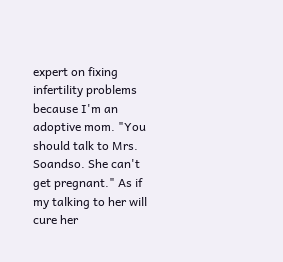expert on fixing infertility problems because I'm an adoptive mom. "You should talk to Mrs. Soandso. She can't get pregnant." As if my talking to her will cure her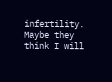infertility. Maybe they think I will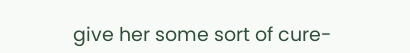give her some sort of cure-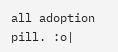all adoption pill. :o|